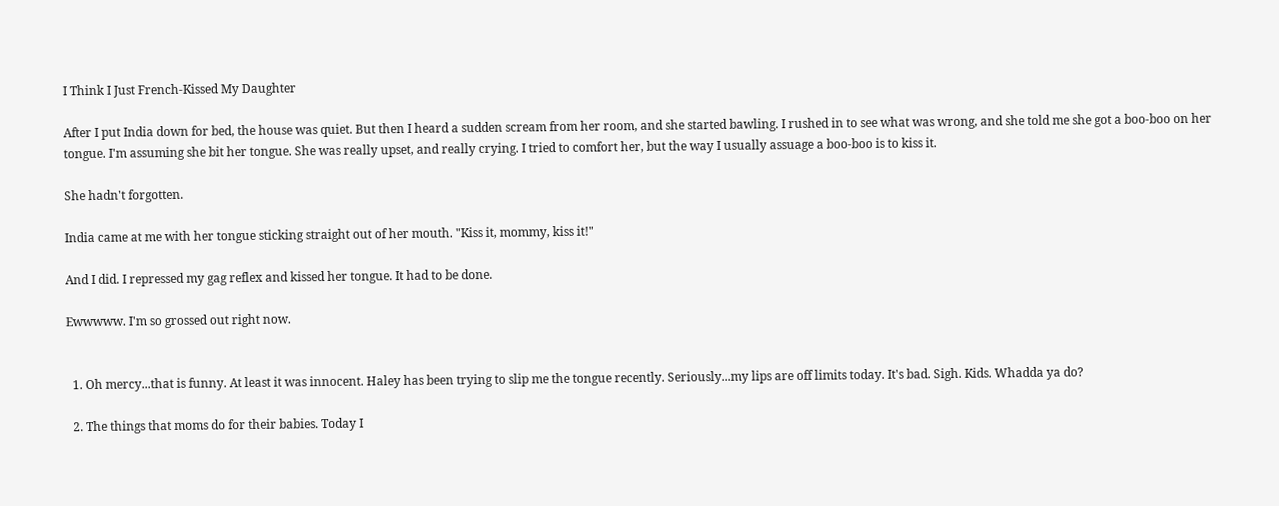I Think I Just French-Kissed My Daughter

After I put India down for bed, the house was quiet. But then I heard a sudden scream from her room, and she started bawling. I rushed in to see what was wrong, and she told me she got a boo-boo on her tongue. I'm assuming she bit her tongue. She was really upset, and really crying. I tried to comfort her, but the way I usually assuage a boo-boo is to kiss it.

She hadn't forgotten.

India came at me with her tongue sticking straight out of her mouth. "Kiss it, mommy, kiss it!"

And I did. I repressed my gag reflex and kissed her tongue. It had to be done.

Ewwwww. I'm so grossed out right now.


  1. Oh mercy...that is funny. At least it was innocent. Haley has been trying to slip me the tongue recently. Seriously...my lips are off limits today. It's bad. Sigh. Kids. Whadda ya do?

  2. The things that moms do for their babies. Today I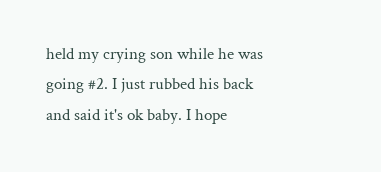held my crying son while he was going #2. I just rubbed his back and said it's ok baby. I hope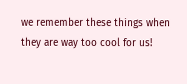we remember these things when they are way too cool for us!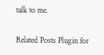talk to me.

Related Posts Plugin for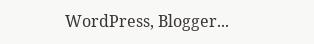WordPress, Blogger...